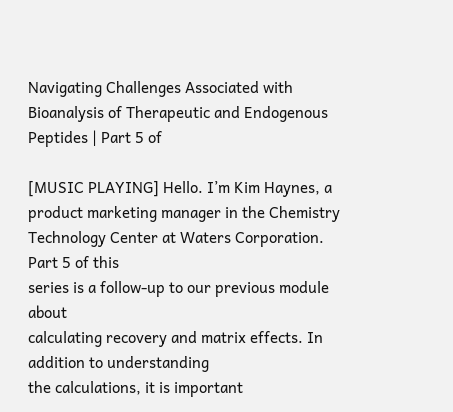Navigating Challenges Associated with Bioanalysis of Therapeutic and Endogenous Peptides | Part 5 of

[MUSIC PLAYING] Hello. I’m Kim Haynes, a
product marketing manager in the Chemistry
Technology Center at Waters Corporation. Part 5 of this
series is a follow-up to our previous module about
calculating recovery and matrix effects. In addition to understanding
the calculations, it is important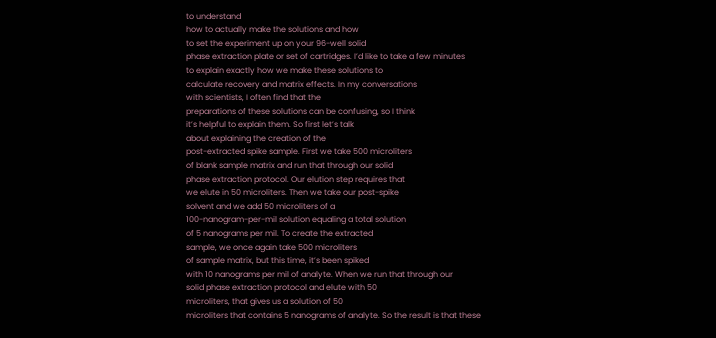to understand
how to actually make the solutions and how
to set the experiment up on your 96-well solid
phase extraction plate or set of cartridges. I’d like to take a few minutes
to explain exactly how we make these solutions to
calculate recovery and matrix effects. In my conversations
with scientists, I often find that the
preparations of these solutions can be confusing, so I think
it’s helpful to explain them. So first let’s talk
about explaining the creation of the
post-extracted spike sample. First we take 500 microliters
of blank sample matrix and run that through our solid
phase extraction protocol. Our elution step requires that
we elute in 50 microliters. Then we take our post-spike
solvent and we add 50 microliters of a
100-nanogram-per-mil solution equaling a total solution
of 5 nanograms per mil. To create the extracted
sample, we once again take 500 microliters
of sample matrix, but this time, it’s been spiked
with 10 nanograms per mil of analyte. When we run that through our
solid phase extraction protocol and elute with 50
microliters, that gives us a solution of 50
microliters that contains 5 nanograms of analyte. So the result is that these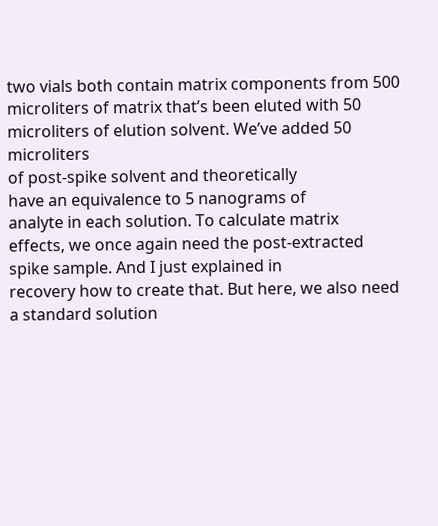two vials both contain matrix components from 500
microliters of matrix that’s been eluted with 50
microliters of elution solvent. We’ve added 50 microliters
of post-spike solvent and theoretically
have an equivalence to 5 nanograms of
analyte in each solution. To calculate matrix
effects, we once again need the post-extracted
spike sample. And I just explained in
recovery how to create that. But here, we also need
a standard solution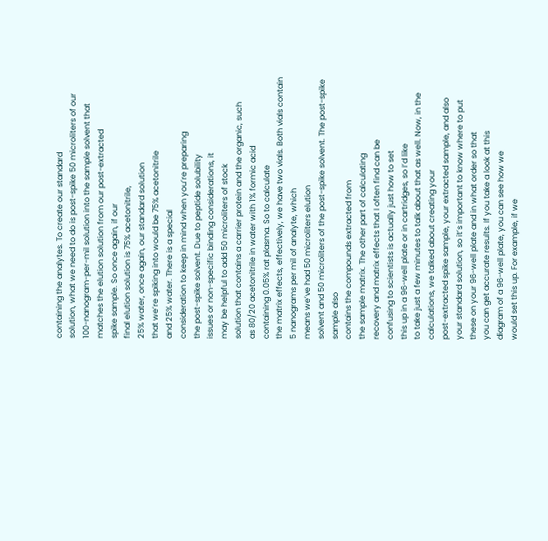containing the analytes. To create our standard
solution, what we need to do is post-spike 50 microliters of our
100-nanogram-per-mil solution into the sample solvent that
matches the elution solution from our post-extracted
spike sample. So once again, if our
final elution solution is 75% acetonitrile,
25% water, once again, our standard solution
that we’re spiking into would be 75% acetonitrile
and 25% water. There is a special
consideration to keep in mind when you’re preparing
the post-spike solvent. Due to peptide solubility
issues or non-specific binding considerations, it
may be helpful to add 50 microliters of stock
solution that contains a carrier protein and the organic, such
as 80/20 acetonitrile in water with 1% formic acid
containing 0.05% rat plasma. So to calculate
the matrix effects, effectively, we have two vials. Both vials contain
5 nanograms per mil of analyte, which
means we’ve had 50 microliters elution
solvent and 50 microliters of the post-spike solvent. The post-spike sample also
contains the compounds extracted from
the sample matrix. The other part of calculating
recovery and matrix effects that I often find can be
confusing to scientists is actually just how to set
this up in a 96-well plate or in cartridges, so I’d like
to take just a few minutes to talk about that as well. Now, in the
calculations, we talked about creating your
post-extracted spike sample, your extracted sample, and also
your standard solution, so it’s important to know where to put
these on your 96-well plate and in what order so that
you can get accurate results. If you take a look at this
diagram of a 96-well plate, you can see how we
would set this up. For example, if we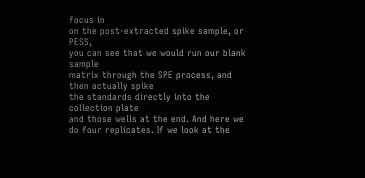focus in
on the post-extracted spike sample, or PESS,
you can see that we would run our blank sample
matrix through the SPE process, and then actually spike
the standards directly into the collection plate
and those wells at the end. And here we do four replicates. If we look at the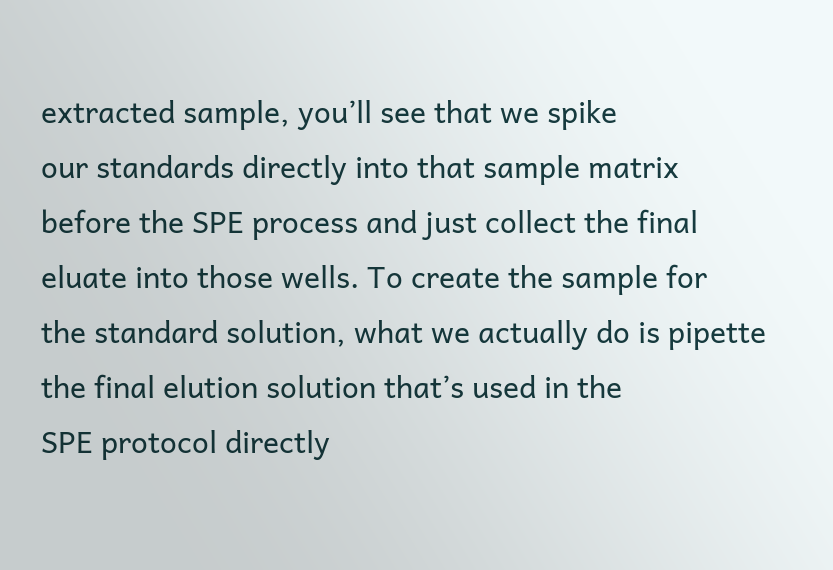extracted sample, you’ll see that we spike
our standards directly into that sample matrix
before the SPE process and just collect the final
eluate into those wells. To create the sample for
the standard solution, what we actually do is pipette
the final elution solution that’s used in the
SPE protocol directly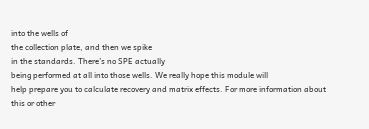into the wells of
the collection plate, and then we spike
in the standards. There’s no SPE actually
being performed at all into those wells. We really hope this module will
help prepare you to calculate recovery and matrix effects. For more information about
this or other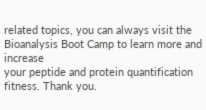related topics, you can always visit the
Bioanalysis Boot Camp to learn more and increase
your peptide and protein quantification fitness. Thank you.